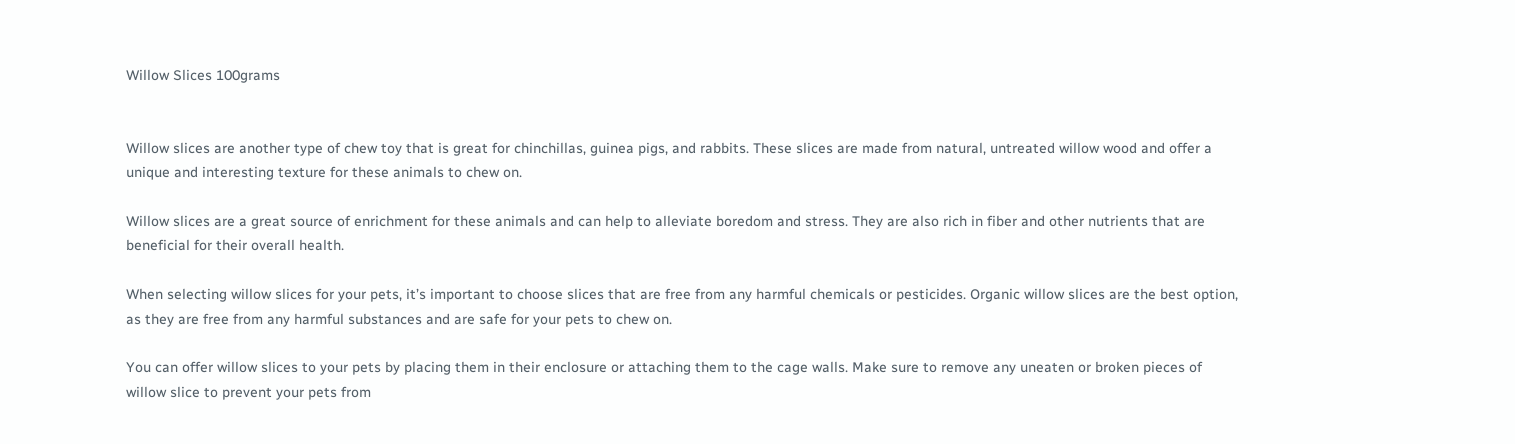Willow Slices 100grams


Willow slices are another type of chew toy that is great for chinchillas, guinea pigs, and rabbits. These slices are made from natural, untreated willow wood and offer a unique and interesting texture for these animals to chew on.

Willow slices are a great source of enrichment for these animals and can help to alleviate boredom and stress. They are also rich in fiber and other nutrients that are beneficial for their overall health.

When selecting willow slices for your pets, it’s important to choose slices that are free from any harmful chemicals or pesticides. Organic willow slices are the best option, as they are free from any harmful substances and are safe for your pets to chew on.

You can offer willow slices to your pets by placing them in their enclosure or attaching them to the cage walls. Make sure to remove any uneaten or broken pieces of willow slice to prevent your pets from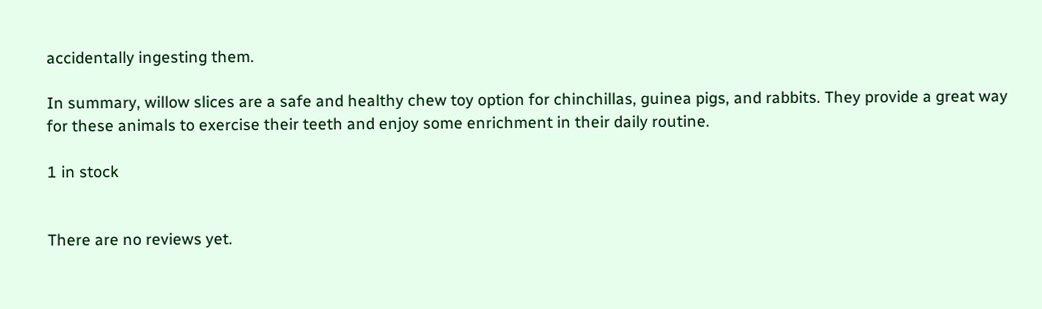accidentally ingesting them.

In summary, willow slices are a safe and healthy chew toy option for chinchillas, guinea pigs, and rabbits. They provide a great way for these animals to exercise their teeth and enjoy some enrichment in their daily routine.

1 in stock


There are no reviews yet.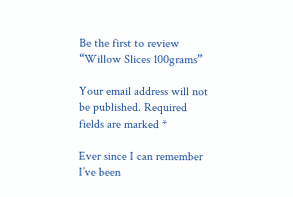Be the first to review “Willow Slices 100grams”

Your email address will not be published. Required fields are marked *

Ever since I can remember I’ve been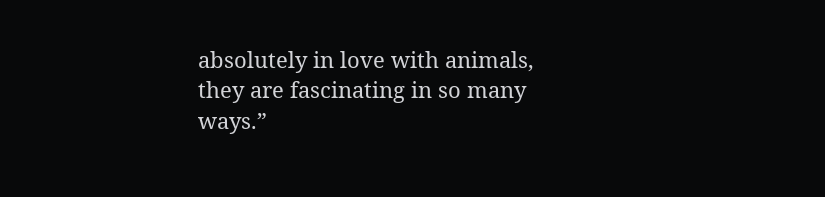absolutely in love with animals, they are fascinating in so many ways.”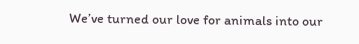We’ve turned our love for animals into our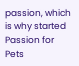passion, which is why started Passion for Pets